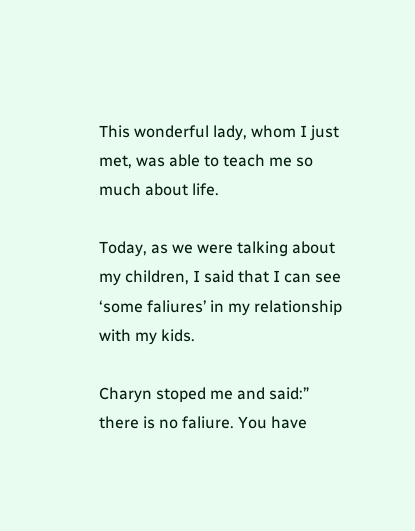This wonderful lady, whom I just met, was able to teach me so much about life.

Today, as we were talking about my children, I said that I can see ‘some faliures’ in my relationship with my kids.

Charyn stoped me and said:” there is no faliure. You have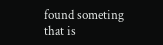found someting that is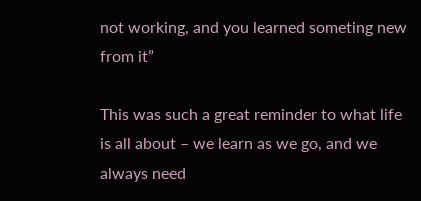not working, and you learned someting new from it”

This was such a great reminder to what life is all about – we learn as we go, and we always need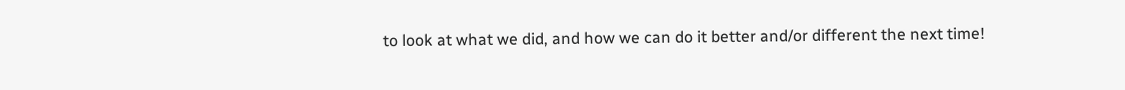to look at what we did, and how we can do it better and/or different the next time!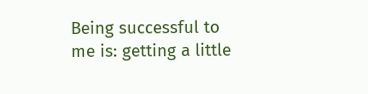Being successful to me is: getting a little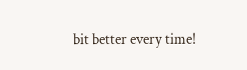bit better every time!